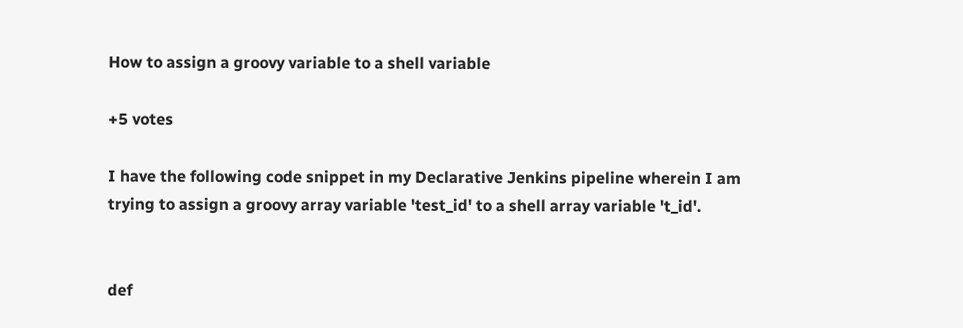How to assign a groovy variable to a shell variable

+5 votes

I have the following code snippet in my Declarative Jenkins pipeline wherein I am trying to assign a groovy array variable 'test_id' to a shell array variable 't_id'.


def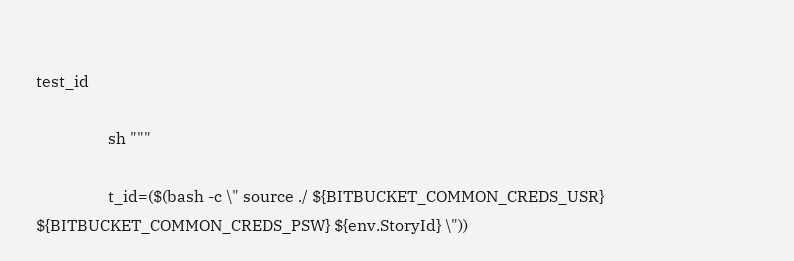test_id

                  sh """

                  t_id=($(bash -c \" source ./ ${BITBUCKET_COMMON_CREDS_USR} ${BITBUCKET_COMMON_CREDS_PSW} ${env.StoryId} \"))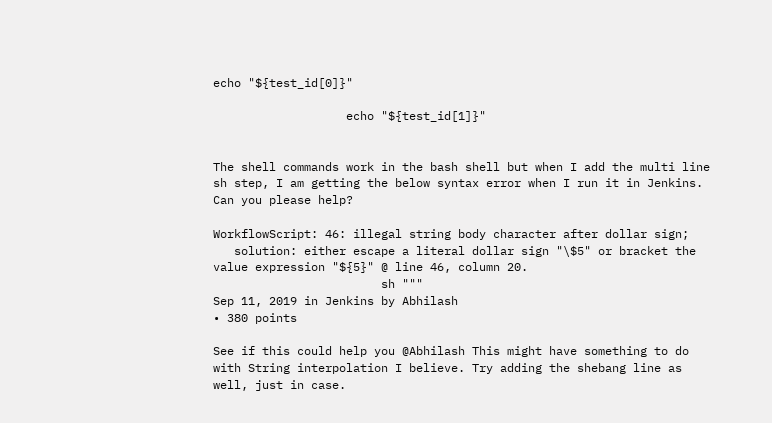echo "${test_id[0]}"

                   echo "${test_id[1]}"


The shell commands work in the bash shell but when I add the multi line sh step, I am getting the below syntax error when I run it in Jenkins. Can you please help?

WorkflowScript: 46: illegal string body character after dollar sign;
   solution: either escape a literal dollar sign "\$5" or bracket the value expression "${5}" @ line 46, column 20.
                        sh """
Sep 11, 2019 in Jenkins by Abhilash
• 380 points

See if this could help you @Abhilash This might have something to do with String interpolation I believe. Try adding the shebang line as well, just in case.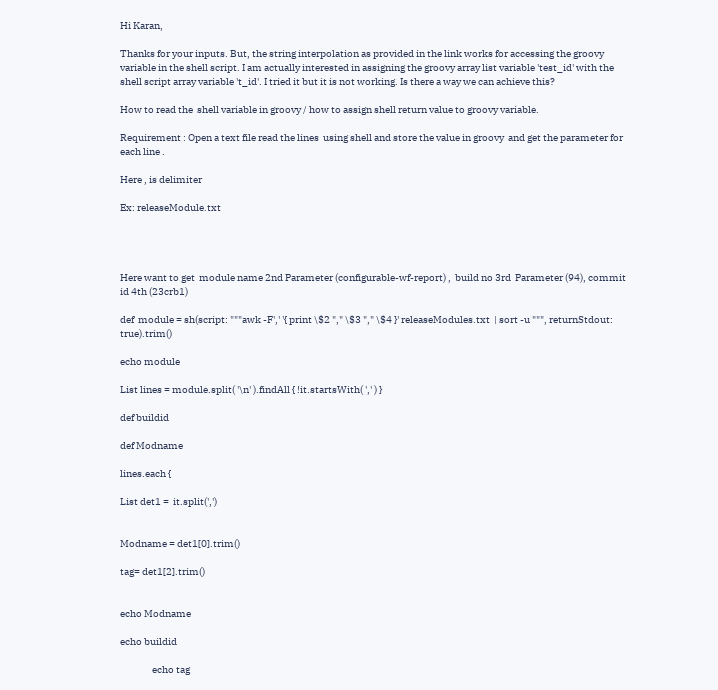Hi Karan,

Thanks for your inputs. But, the string interpolation as provided in the link works for accessing the groovy variable in the shell script. I am actually interested in assigning the groovy array list variable 'test_id' with the shell script array variable 't_id'. I tried it but it is not working. Is there a way we can achieve this?

How to read the  shell variable in groovy / how to assign shell return value to groovy variable.

Requirement : Open a text file read the lines  using shell and store the value in groovy  and get the parameter for each line .

Here , is delimiter

Ex: releaseModule.txt




Here want to get  module name 2nd Parameter (configurable-wf-report) ,  build no 3rd  Parameter (94), commit id 4th (23crb1)

def  module = sh(script: """awk -F',' '{ print \$2 "," \$3 "," \$4 }' releaseModules.txt  | sort -u """, returnStdout: true).trim()

echo module

List lines = module.split( '\n' ).findAll { !it.startsWith( ',' ) }

def buildid

def Modname

lines.each {

List det1 =  it.split(',')


Modname = det1[0].trim()

tag= det1[2].trim()


echo Modname

echo buildid

                echo tag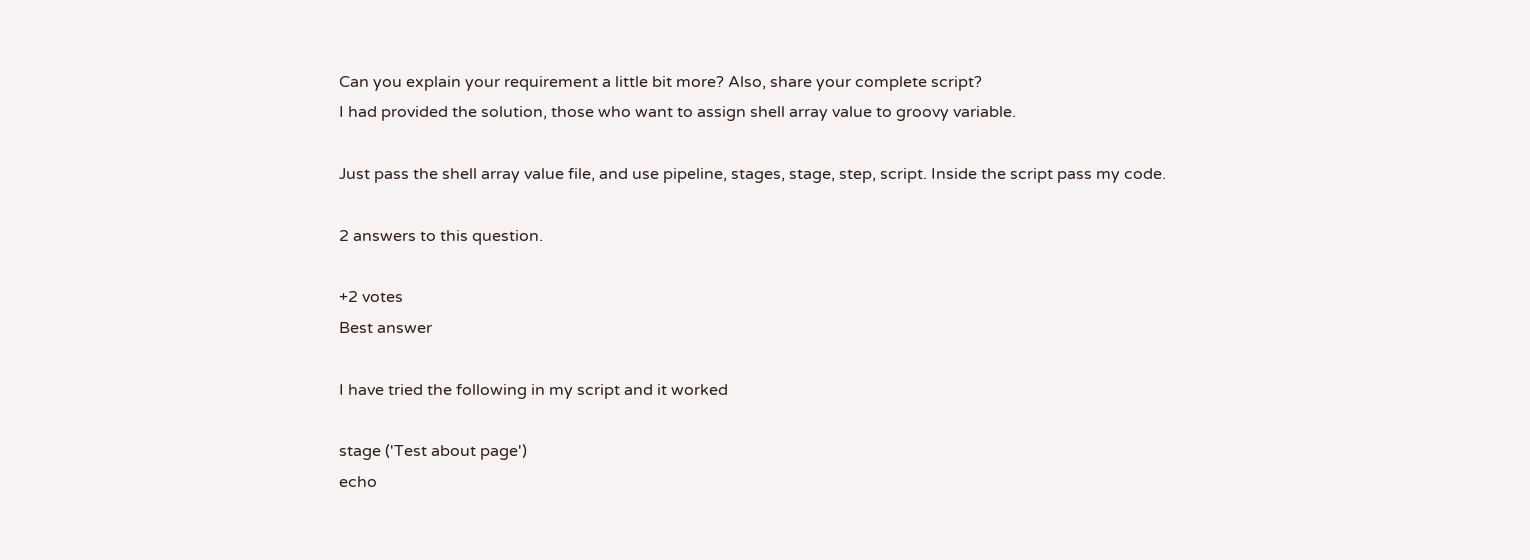Can you explain your requirement a little bit more? Also, share your complete script?
I had provided the solution, those who want to assign shell array value to groovy variable.

Just pass the shell array value file, and use pipeline, stages, stage, step, script. Inside the script pass my code.

2 answers to this question.

+2 votes
Best answer

I have tried the following in my script and it worked

stage ('Test about page')
echo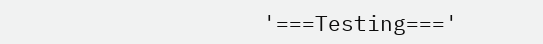'===Testing==='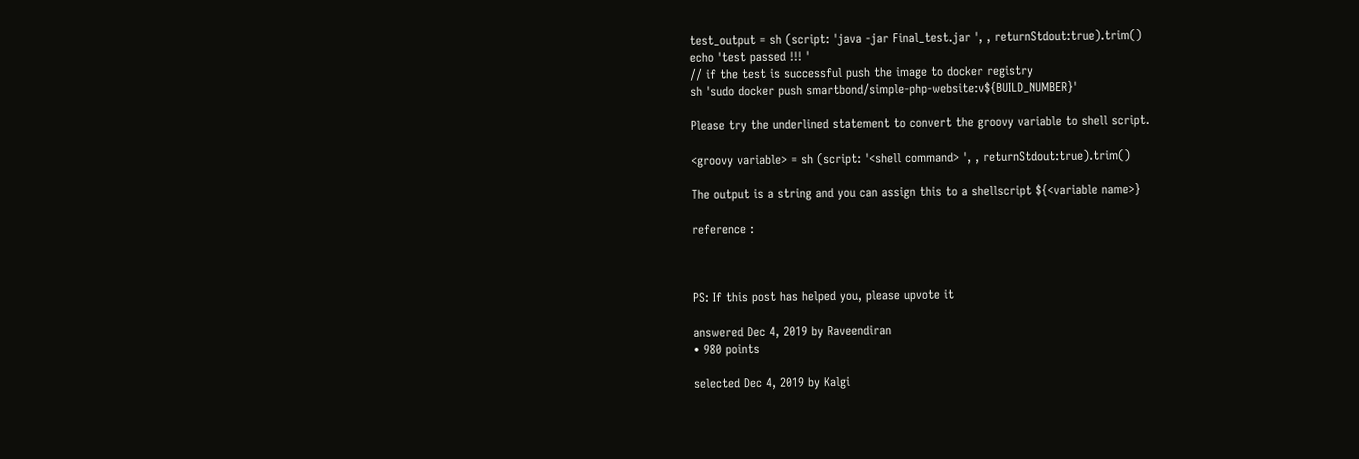test_output = sh (script: 'java -jar Final_test.jar ', , returnStdout:true).trim()
echo 'test passed !!! '
// if the test is successful push the image to docker registry
sh 'sudo docker push smartbond/simple-php-website:v${BUILD_NUMBER}'

Please try the underlined statement to convert the groovy variable to shell script.

<groovy variable> = sh (script: '<shell command> ', , returnStdout:true).trim()

The output is a string and you can assign this to a shellscript ${<variable name>}

reference :



PS: If this post has helped you, please upvote it

answered Dec 4, 2019 by Raveendiran
• 980 points

selected Dec 4, 2019 by Kalgi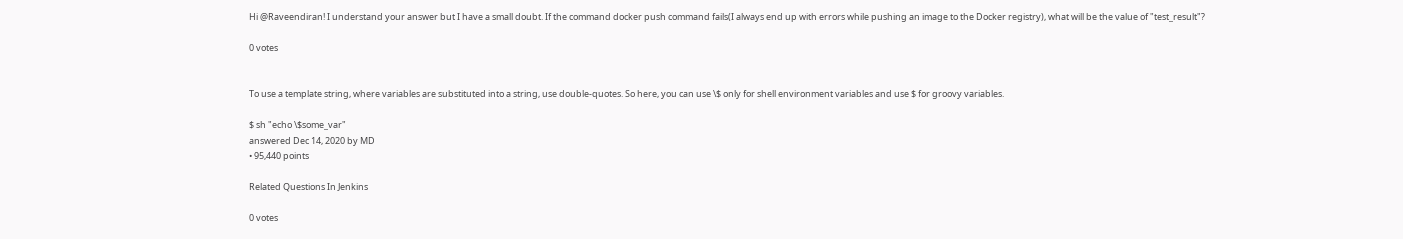Hi @Raveendiran! I understand your answer but I have a small doubt. If the command docker push command fails(I always end up with errors while pushing an image to the Docker registry), what will be the value of "test_result"?

0 votes


To use a template string, where variables are substituted into a string, use double-quotes. So here, you can use \$ only for shell environment variables and use $ for groovy variables.

$ sh "echo \$some_var"
answered Dec 14, 2020 by MD
• 95,440 points

Related Questions In Jenkins

0 votes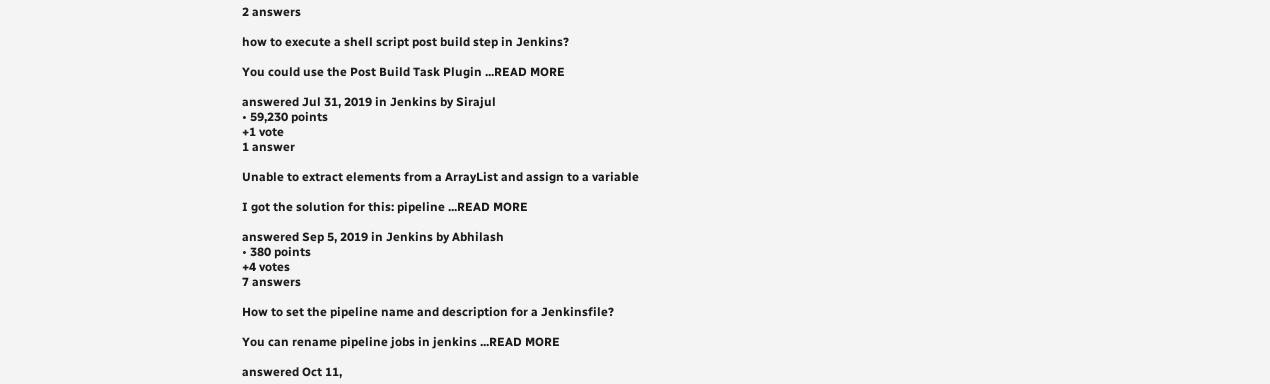2 answers

how to execute a shell script post build step in Jenkins?

You could use the Post Build Task Plugin ...READ MORE

answered Jul 31, 2019 in Jenkins by Sirajul
• 59,230 points
+1 vote
1 answer

Unable to extract elements from a ArrayList and assign to a variable

I got the solution for this: pipeline ...READ MORE

answered Sep 5, 2019 in Jenkins by Abhilash
• 380 points
+4 votes
7 answers

How to set the pipeline name and description for a Jenkinsfile?

You can rename pipeline jobs in jenkins ...READ MORE

answered Oct 11,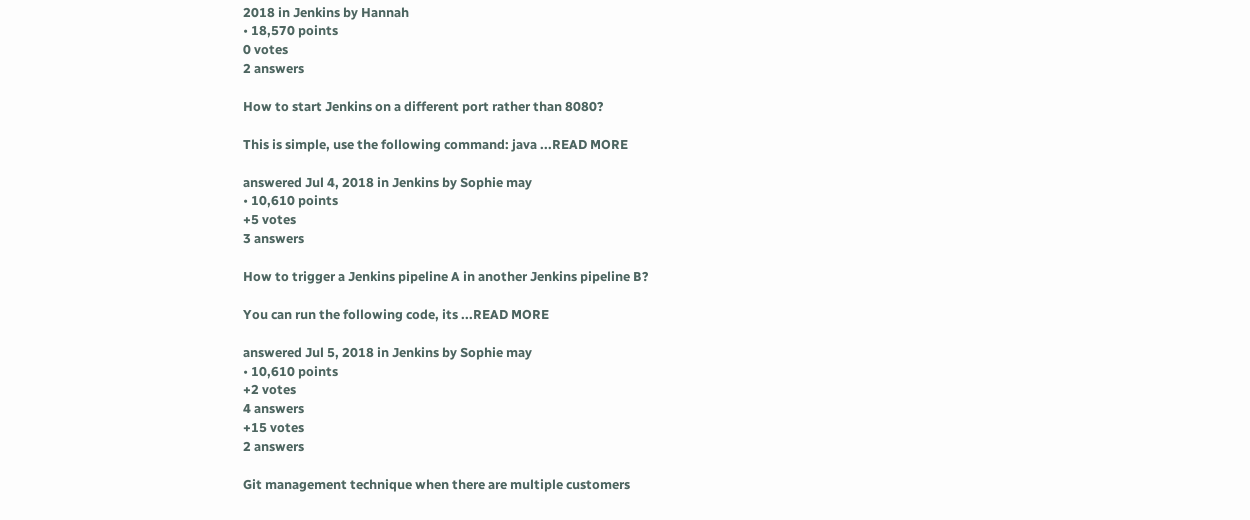2018 in Jenkins by Hannah
• 18,570 points
0 votes
2 answers

How to start Jenkins on a different port rather than 8080?

This is simple, use the following command: java ...READ MORE

answered Jul 4, 2018 in Jenkins by Sophie may
• 10,610 points
+5 votes
3 answers

How to trigger a Jenkins pipeline A in another Jenkins pipeline B?

You can run the following code, its ...READ MORE

answered Jul 5, 2018 in Jenkins by Sophie may
• 10,610 points
+2 votes
4 answers
+15 votes
2 answers

Git management technique when there are multiple customers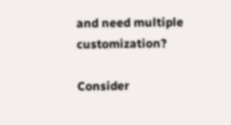and need multiple customization?

Consider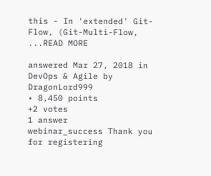this - In 'extended' Git-Flow, (Git-Multi-Flow, ...READ MORE

answered Mar 27, 2018 in DevOps & Agile by DragonLord999
• 8,450 points
+2 votes
1 answer
webinar_success Thank you for registering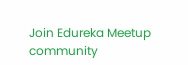Join Edureka Meetup community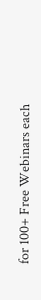for 100+ Free Webinars each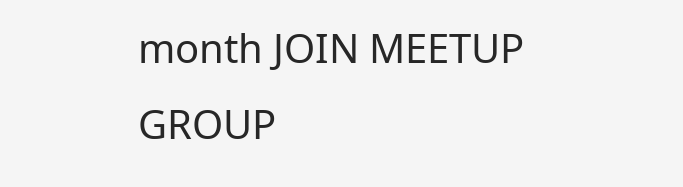month JOIN MEETUP GROUP